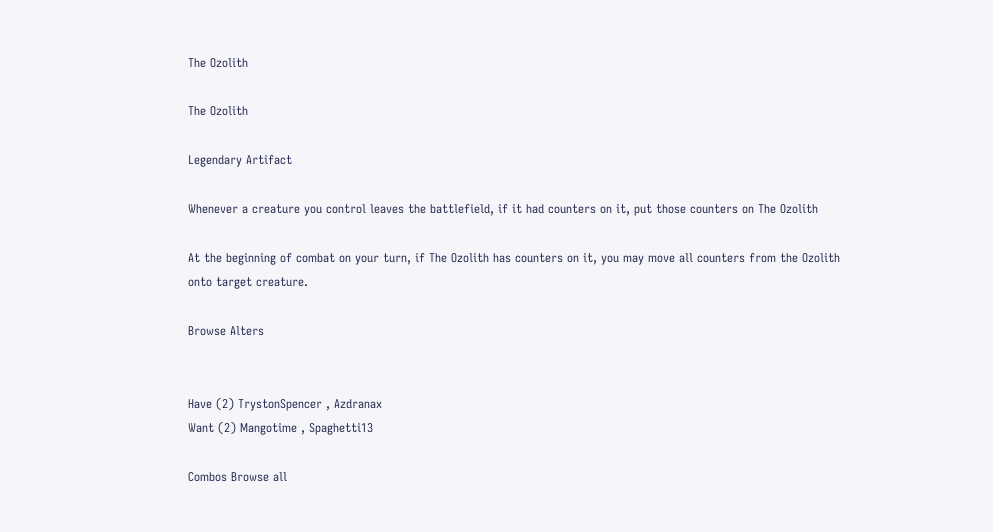The Ozolith

The Ozolith

Legendary Artifact

Whenever a creature you control leaves the battlefield, if it had counters on it, put those counters on The Ozolith

At the beginning of combat on your turn, if The Ozolith has counters on it, you may move all counters from the Ozolith onto target creature.

Browse Alters


Have (2) TrystonSpencer , Azdranax
Want (2) Mangotime , Spaghetti13

Combos Browse all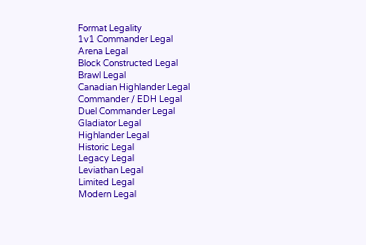Format Legality
1v1 Commander Legal
Arena Legal
Block Constructed Legal
Brawl Legal
Canadian Highlander Legal
Commander / EDH Legal
Duel Commander Legal
Gladiator Legal
Highlander Legal
Historic Legal
Legacy Legal
Leviathan Legal
Limited Legal
Modern Legal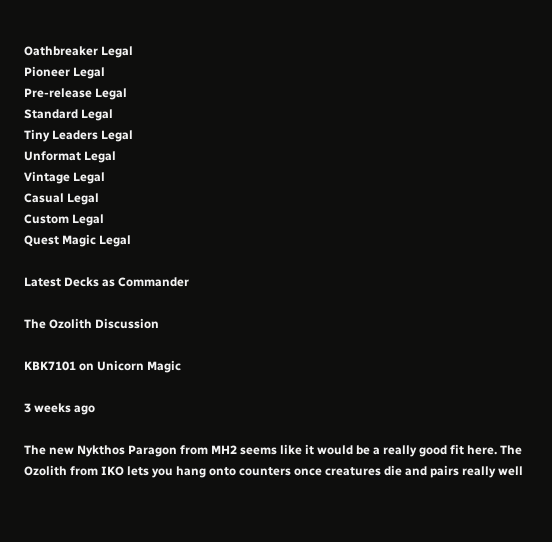Oathbreaker Legal
Pioneer Legal
Pre-release Legal
Standard Legal
Tiny Leaders Legal
Unformat Legal
Vintage Legal
Casual Legal
Custom Legal
Quest Magic Legal

Latest Decks as Commander

The Ozolith Discussion

KBK7101 on Unicorn Magic

3 weeks ago

The new Nykthos Paragon from MH2 seems like it would be a really good fit here. The Ozolith from IKO lets you hang onto counters once creatures die and pairs really well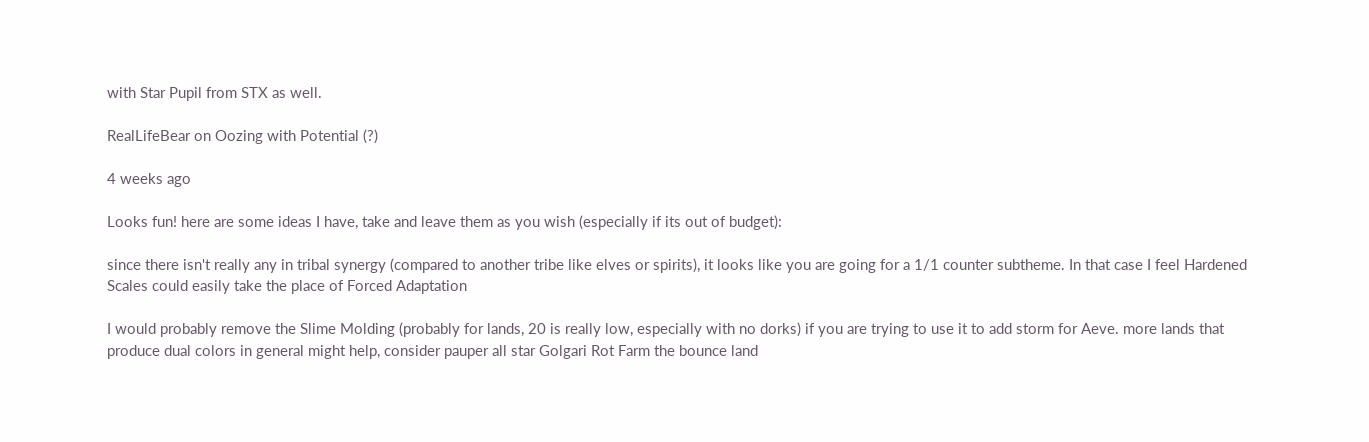with Star Pupil from STX as well.

RealLifeBear on Oozing with Potential (?)

4 weeks ago

Looks fun! here are some ideas I have, take and leave them as you wish (especially if its out of budget):

since there isn't really any in tribal synergy (compared to another tribe like elves or spirits), it looks like you are going for a 1/1 counter subtheme. In that case I feel Hardened Scales could easily take the place of Forced Adaptation

I would probably remove the Slime Molding (probably for lands, 20 is really low, especially with no dorks) if you are trying to use it to add storm for Aeve. more lands that produce dual colors in general might help, consider pauper all star Golgari Rot Farm the bounce land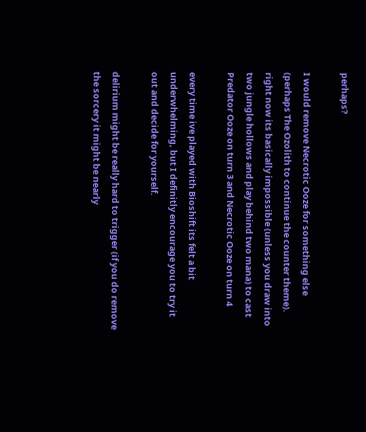perhaps?

I would remove Necrotic Ooze for something else (perhaps The Ozolith to continue the counter theme). right now its basically impossible (unless you draw into two jungle hollows and play behind two mana) to cast Predator Ooze on turn 3 and Necrotic Ooze on turn 4

every time ive played with Bioshift its felt a bit underwhelming, but I definitly encourage you to try it out and decide for yourself.

delirium might be really hard to trigger (if you do remove the sorcery it might be nearly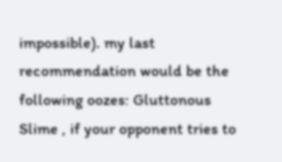impossible). my last recommendation would be the following oozes: Gluttonous Slime , if your opponent tries to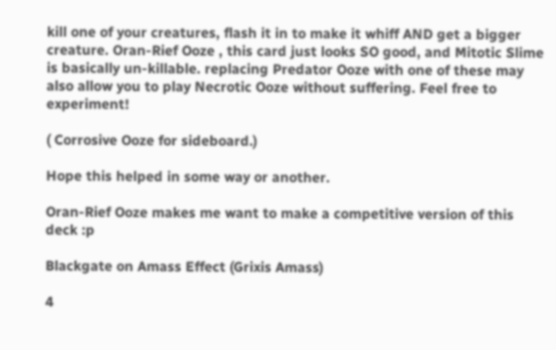kill one of your creatures, flash it in to make it whiff AND get a bigger creature. Oran-Rief Ooze , this card just looks SO good, and Mitotic Slime is basically un-killable. replacing Predator Ooze with one of these may also allow you to play Necrotic Ooze without suffering. Feel free to experiment!

( Corrosive Ooze for sideboard.)

Hope this helped in some way or another.

Oran-Rief Ooze makes me want to make a competitive version of this deck :p

Blackgate on Amass Effect (Grixis Amass)

4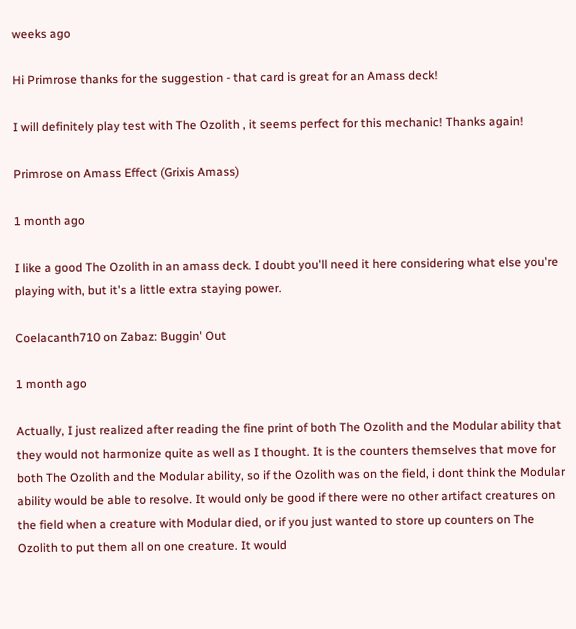weeks ago

Hi Primrose thanks for the suggestion - that card is great for an Amass deck!

I will definitely play test with The Ozolith , it seems perfect for this mechanic! Thanks again!

Primrose on Amass Effect (Grixis Amass)

1 month ago

I like a good The Ozolith in an amass deck. I doubt you'll need it here considering what else you're playing with, but it's a little extra staying power.

Coelacanth710 on Zabaz: Buggin' Out

1 month ago

Actually, I just realized after reading the fine print of both The Ozolith and the Modular ability that they would not harmonize quite as well as I thought. It is the counters themselves that move for both The Ozolith and the Modular ability, so if the Ozolith was on the field, i dont think the Modular ability would be able to resolve. It would only be good if there were no other artifact creatures on the field when a creature with Modular died, or if you just wanted to store up counters on The Ozolith to put them all on one creature. It would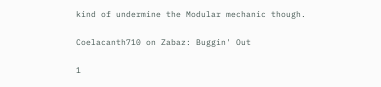kind of undermine the Modular mechanic though.

Coelacanth710 on Zabaz: Buggin' Out

1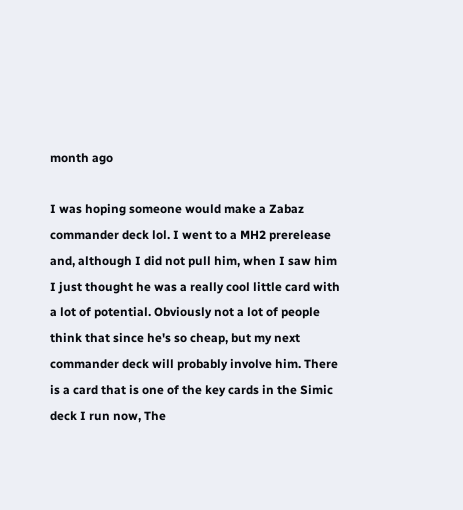month ago

I was hoping someone would make a Zabaz commander deck lol. I went to a MH2 prerelease and, although I did not pull him, when I saw him I just thought he was a really cool little card with a lot of potential. Obviously not a lot of people think that since he's so cheap, but my next commander deck will probably involve him. There is a card that is one of the key cards in the Simic deck I run now, The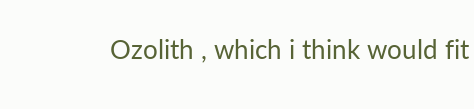Ozolith , which i think would fit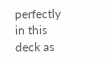perfectly in this deck as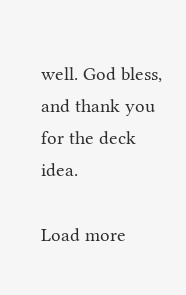well. God bless, and thank you for the deck idea.

Load more